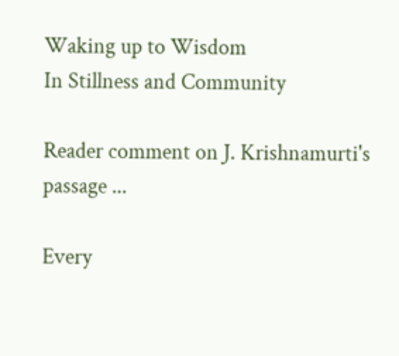Waking up to Wisdom
In Stillness and Community

Reader comment on J. Krishnamurti's passage ...

Every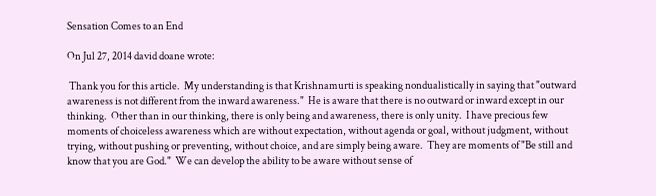Sensation Comes to an End

On Jul 27, 2014 david doane wrote:

 Thank you for this article.  My understanding is that Krishnamurti is speaking nondualistically in saying that "outward awareness is not different from the inward awareness."  He is aware that there is no outward or inward except in our thinking.  Other than in our thinking, there is only being and awareness, there is only unity.  I have precious few moments of choiceless awareness which are without expectation, without agenda or goal, without judgment, without trying, without pushing or preventing, without choice, and are simply being aware.  They are moments of "Be still and know that you are God."  We can develop the ability to be aware without sense of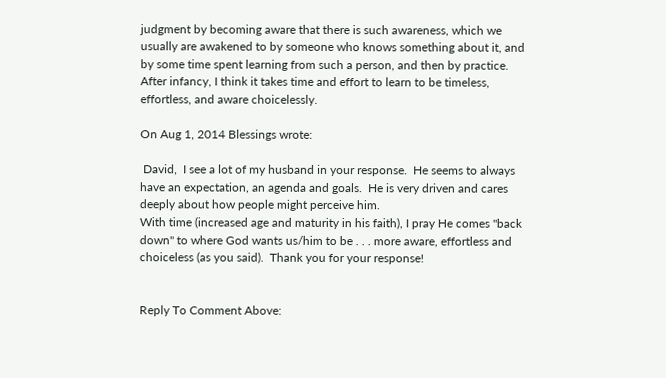judgment by becoming aware that there is such awareness, which we usually are awakened to by someone who knows something about it, and by some time spent learning from such a person, and then by practice. After infancy, I think it takes time and effort to learn to be timeless, effortless, and aware choicelessly.

On Aug 1, 2014 Blessings wrote:

 David,  I see a lot of my husband in your response.  He seems to always have an expectation, an agenda and goals.  He is very driven and cares deeply about how people might perceive him.
With time (increased age and maturity in his faith), I pray He comes "back down" to where God wants us/him to be . . . more aware, effortless and choiceless (as you said).  Thank you for your response!


Reply To Comment Above: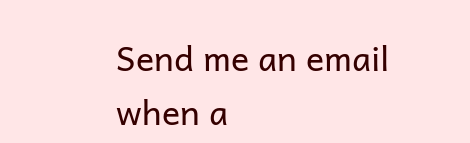Send me an email when a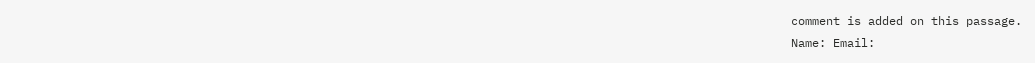comment is added on this passage.
Name: Email: